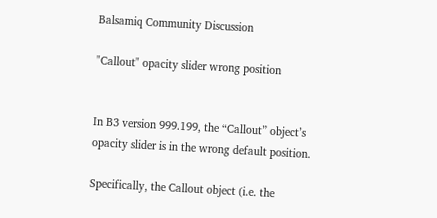Balsamiq Community Discussion

"Callout" opacity slider wrong position


In B3 version 999.199, the “Callout” object’s opacity slider is in the wrong default position.

Specifically, the Callout object (i.e. the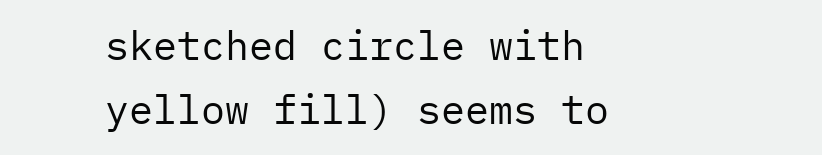sketched circle with yellow fill) seems to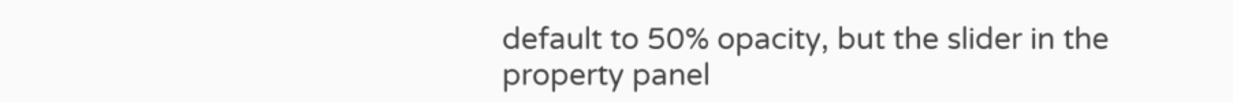default to 50% opacity, but the slider in the property panel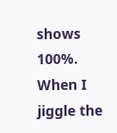shows 100%. When I jiggle the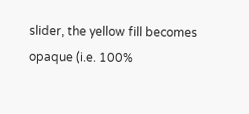slider, the yellow fill becomes opaque (i.e. 100%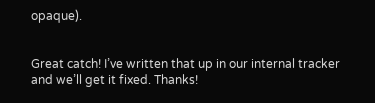opaque).


Great catch! I’ve written that up in our internal tracker and we’ll get it fixed. Thanks!